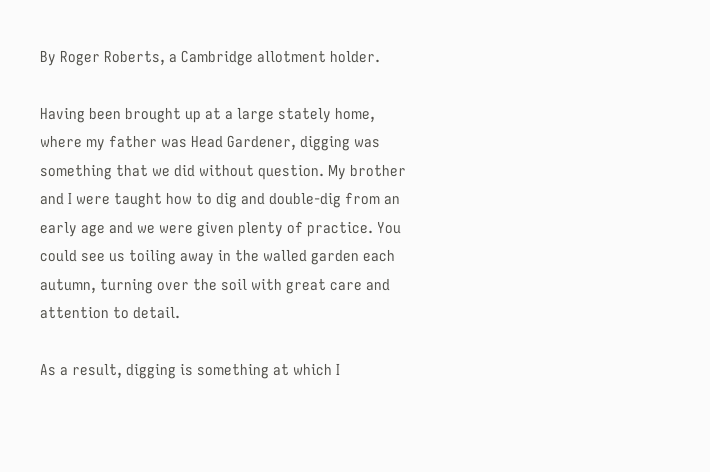By Roger Roberts, a Cambridge allotment holder.

Having been brought up at a large stately home, where my father was Head Gardener, digging was something that we did without question. My brother and I were taught how to dig and double-dig from an early age and we were given plenty of practice. You could see us toiling away in the walled garden each autumn, turning over the soil with great care and attention to detail.

As a result, digging is something at which I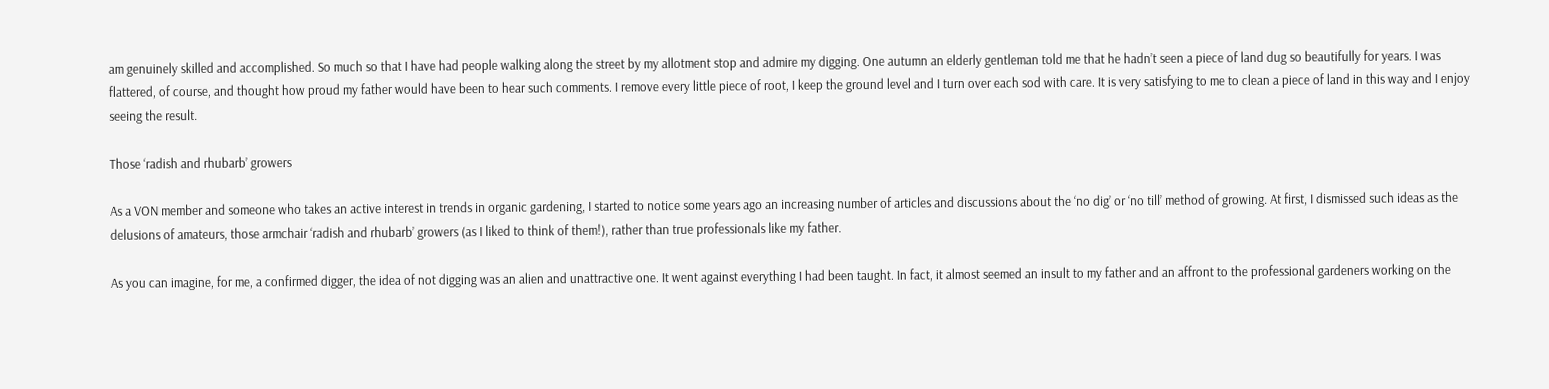am genuinely skilled and accomplished. So much so that I have had people walking along the street by my allotment stop and admire my digging. One autumn an elderly gentleman told me that he hadn’t seen a piece of land dug so beautifully for years. I was flattered, of course, and thought how proud my father would have been to hear such comments. I remove every little piece of root, I keep the ground level and I turn over each sod with care. It is very satisfying to me to clean a piece of land in this way and I enjoy seeing the result.

Those ‘radish and rhubarb’ growers

As a VON member and someone who takes an active interest in trends in organic gardening, I started to notice some years ago an increasing number of articles and discussions about the ‘no dig’ or ‘no till’ method of growing. At first, I dismissed such ideas as the delusions of amateurs, those armchair ‘radish and rhubarb’ growers (as I liked to think of them!), rather than true professionals like my father.

As you can imagine, for me, a confirmed digger, the idea of not digging was an alien and unattractive one. It went against everything I had been taught. In fact, it almost seemed an insult to my father and an affront to the professional gardeners working on the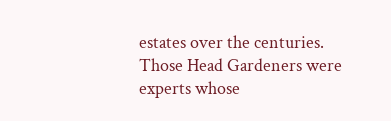estates over the centuries. Those Head Gardeners were experts whose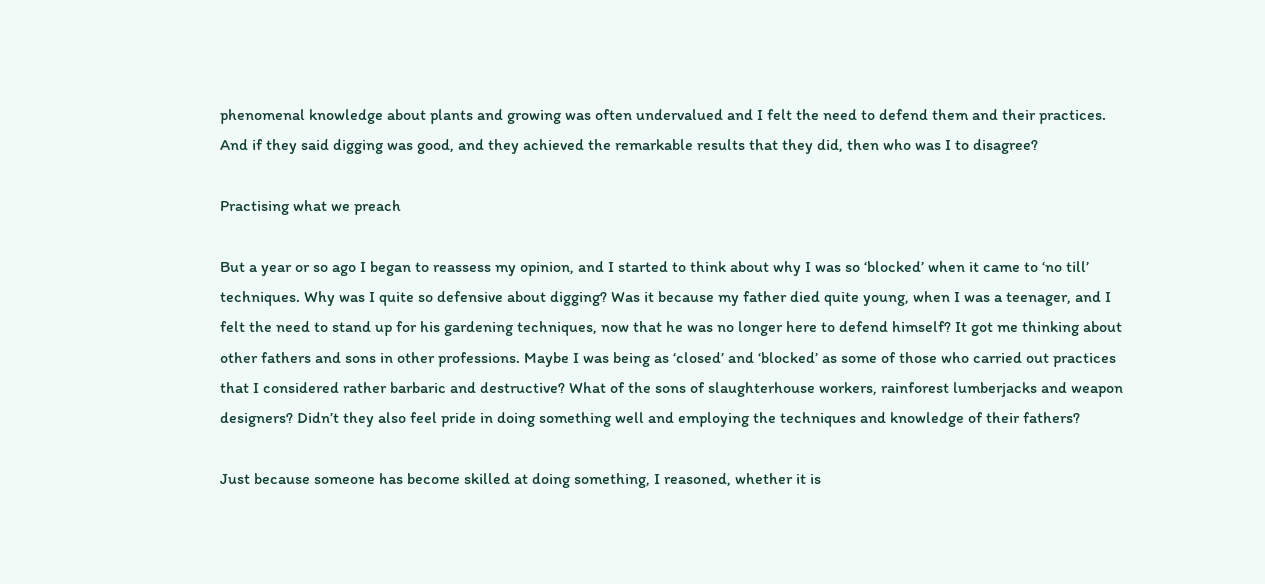phenomenal knowledge about plants and growing was often undervalued and I felt the need to defend them and their practices. And if they said digging was good, and they achieved the remarkable results that they did, then who was I to disagree?

Practising what we preach

But a year or so ago I began to reassess my opinion, and I started to think about why I was so ‘blocked’ when it came to ‘no till’ techniques. Why was I quite so defensive about digging? Was it because my father died quite young, when I was a teenager, and I felt the need to stand up for his gardening techniques, now that he was no longer here to defend himself? It got me thinking about other fathers and sons in other professions. Maybe I was being as ‘closed’ and ‘blocked’ as some of those who carried out practices that I considered rather barbaric and destructive? What of the sons of slaughterhouse workers, rainforest lumberjacks and weapon designers? Didn’t they also feel pride in doing something well and employing the techniques and knowledge of their fathers?

Just because someone has become skilled at doing something, I reasoned, whether it is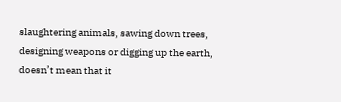slaughtering animals, sawing down trees, designing weapons or digging up the earth, doesn’t mean that it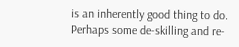is an inherently good thing to do. Perhaps some de-skilling and re-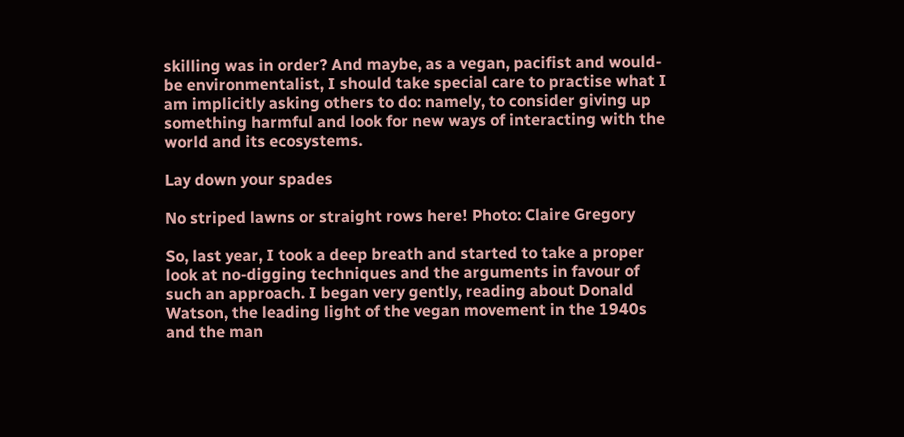skilling was in order? And maybe, as a vegan, pacifist and would-be environmentalist, I should take special care to practise what I am implicitly asking others to do: namely, to consider giving up something harmful and look for new ways of interacting with the world and its ecosystems.

Lay down your spades

No striped lawns or straight rows here! Photo: Claire Gregory

So, last year, I took a deep breath and started to take a proper look at no-digging techniques and the arguments in favour of such an approach. I began very gently, reading about Donald Watson, the leading light of the vegan movement in the 1940s and the man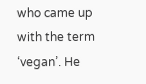who came up with the term ‘vegan’. He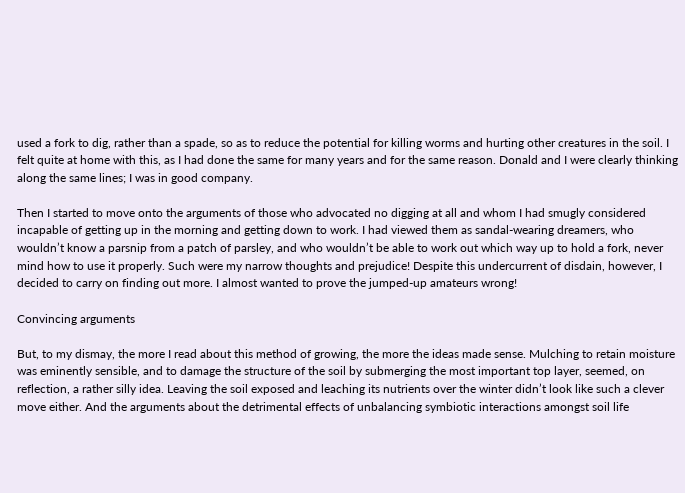used a fork to dig, rather than a spade, so as to reduce the potential for killing worms and hurting other creatures in the soil. I felt quite at home with this, as I had done the same for many years and for the same reason. Donald and I were clearly thinking along the same lines; I was in good company.

Then I started to move onto the arguments of those who advocated no digging at all and whom I had smugly considered incapable of getting up in the morning and getting down to work. I had viewed them as sandal-wearing dreamers, who wouldn’t know a parsnip from a patch of parsley, and who wouldn’t be able to work out which way up to hold a fork, never mind how to use it properly. Such were my narrow thoughts and prejudice! Despite this undercurrent of disdain, however, I decided to carry on finding out more. I almost wanted to prove the jumped-up amateurs wrong!

Convincing arguments

But, to my dismay, the more I read about this method of growing, the more the ideas made sense. Mulching to retain moisture was eminently sensible, and to damage the structure of the soil by submerging the most important top layer, seemed, on reflection, a rather silly idea. Leaving the soil exposed and leaching its nutrients over the winter didn’t look like such a clever move either. And the arguments about the detrimental effects of unbalancing symbiotic interactions amongst soil life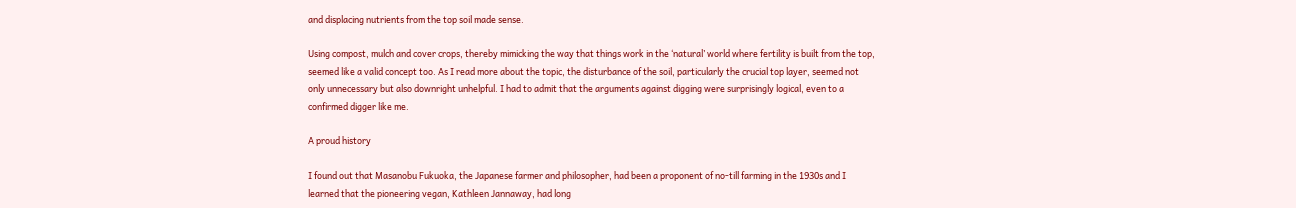and displacing nutrients from the top soil made sense.

Using compost, mulch and cover crops, thereby mimicking the way that things work in the ‘natural’ world where fertility is built from the top, seemed like a valid concept too. As I read more about the topic, the disturbance of the soil, particularly the crucial top layer, seemed not only unnecessary but also downright unhelpful. I had to admit that the arguments against digging were surprisingly logical, even to a confirmed digger like me.

A proud history

I found out that Masanobu Fukuoka, the Japanese farmer and philosopher, had been a proponent of no-till farming in the 1930s and I learned that the pioneering vegan, Kathleen Jannaway, had long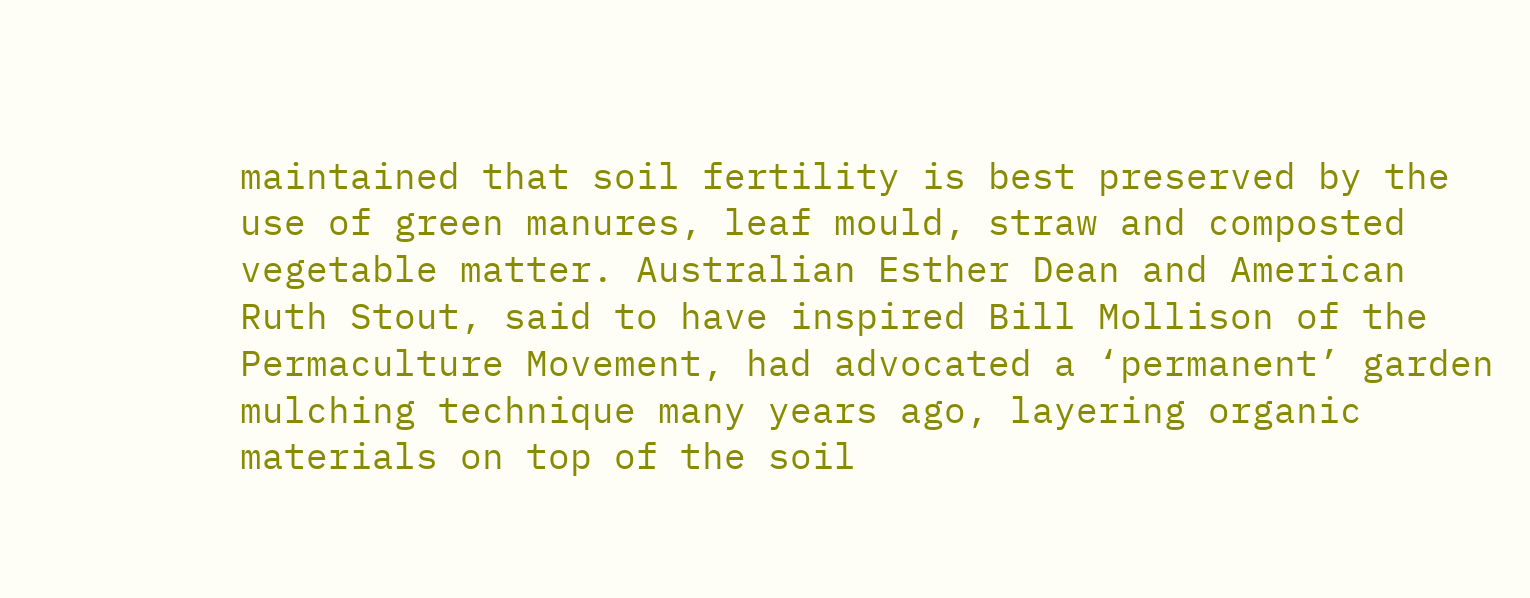maintained that soil fertility is best preserved by the use of green manures, leaf mould, straw and composted vegetable matter. Australian Esther Dean and American Ruth Stout, said to have inspired Bill Mollison of the Permaculture Movement, had advocated a ‘permanent’ garden mulching technique many years ago, layering organic materials on top of the soil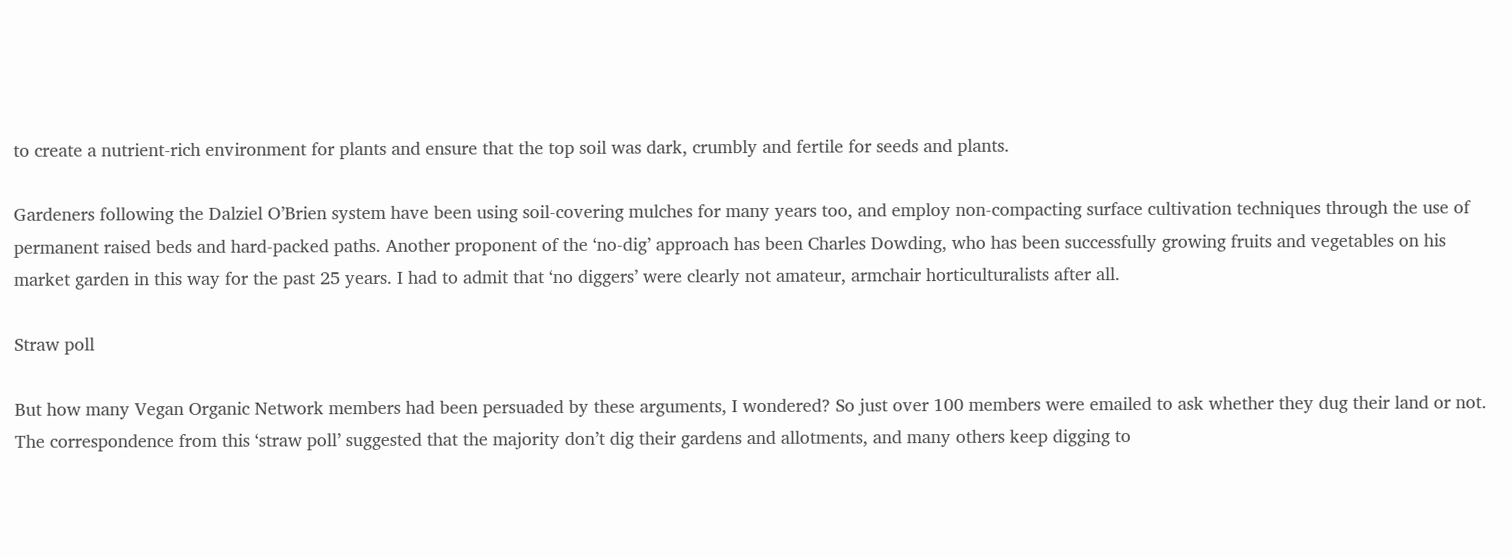to create a nutrient-rich environment for plants and ensure that the top soil was dark, crumbly and fertile for seeds and plants.

Gardeners following the Dalziel O’Brien system have been using soil-covering mulches for many years too, and employ non-compacting surface cultivation techniques through the use of permanent raised beds and hard-packed paths. Another proponent of the ‘no-dig’ approach has been Charles Dowding, who has been successfully growing fruits and vegetables on his market garden in this way for the past 25 years. I had to admit that ‘no diggers’ were clearly not amateur, armchair horticulturalists after all.

Straw poll

But how many Vegan Organic Network members had been persuaded by these arguments, I wondered? So just over 100 members were emailed to ask whether they dug their land or not. The correspondence from this ‘straw poll’ suggested that the majority don’t dig their gardens and allotments, and many others keep digging to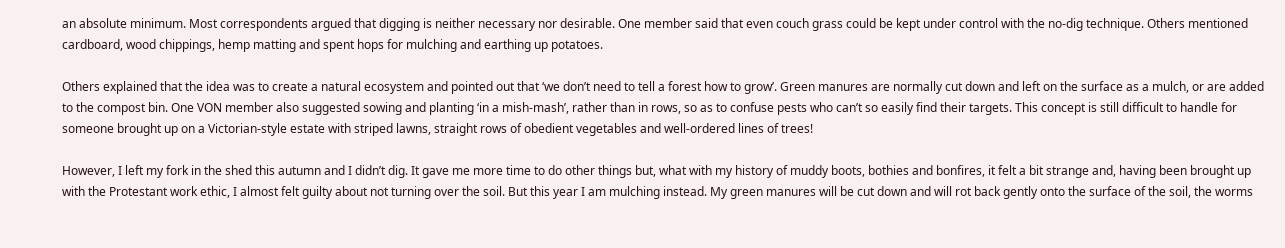an absolute minimum. Most correspondents argued that digging is neither necessary nor desirable. One member said that even couch grass could be kept under control with the no-dig technique. Others mentioned cardboard, wood chippings, hemp matting and spent hops for mulching and earthing up potatoes.

Others explained that the idea was to create a natural ecosystem and pointed out that ‘we don’t need to tell a forest how to grow’. Green manures are normally cut down and left on the surface as a mulch, or are added to the compost bin. One VON member also suggested sowing and planting ‘in a mish-mash’, rather than in rows, so as to confuse pests who can’t so easily find their targets. This concept is still difficult to handle for someone brought up on a Victorian-style estate with striped lawns, straight rows of obedient vegetables and well-ordered lines of trees!

However, I left my fork in the shed this autumn and I didn’t dig. It gave me more time to do other things but, what with my history of muddy boots, bothies and bonfires, it felt a bit strange and, having been brought up with the Protestant work ethic, I almost felt guilty about not turning over the soil. But this year I am mulching instead. My green manures will be cut down and will rot back gently onto the surface of the soil, the worms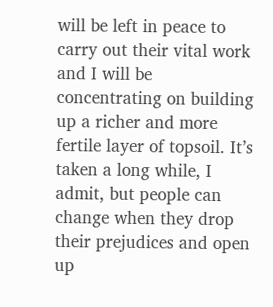will be left in peace to carry out their vital work and I will be concentrating on building up a richer and more fertile layer of topsoil. It’s taken a long while, I admit, but people can change when they drop their prejudices and open up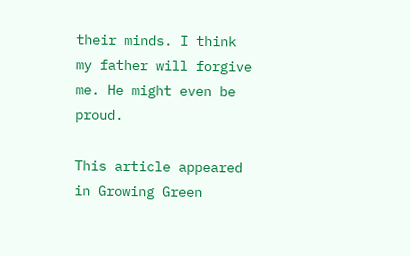their minds. I think my father will forgive me. He might even be proud.

This article appeared in Growing Green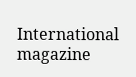International magazine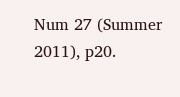Num 27 (Summer 2011), p20.